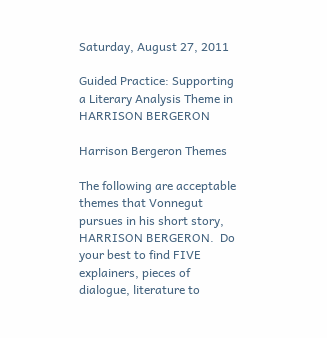Saturday, August 27, 2011

Guided Practice: Supporting a Literary Analysis Theme in HARRISON BERGERON

Harrison Bergeron Themes

The following are acceptable themes that Vonnegut pursues in his short story, HARRISON BERGERON.  Do your best to find FIVE explainers, pieces of dialogue, literature to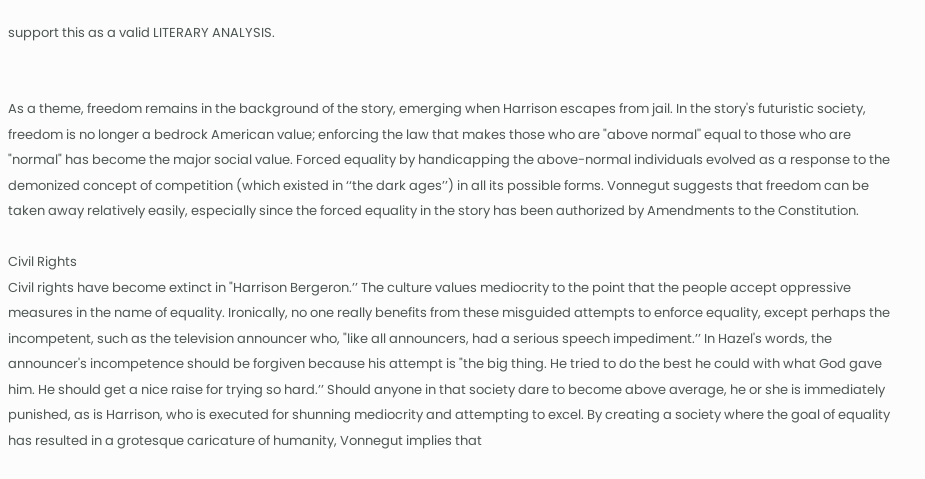support this as a valid LITERARY ANALYSIS.


As a theme, freedom remains in the background of the story, emerging when Harrison escapes from jail. In the story's futuristic society, freedom is no longer a bedrock American value; enforcing the law that makes those who are "above normal'' equal to those who are "normal" has become the major social value. Forced equality by handicapping the above-normal individuals evolved as a response to the demonized concept of competition (which existed in ‘‘the dark ages’’) in all its possible forms. Vonnegut suggests that freedom can be taken away relatively easily, especially since the forced equality in the story has been authorized by Amendments to the Constitution.

Civil Rights
Civil rights have become extinct in "Harrison Bergeron.’’ The culture values mediocrity to the point that the people accept oppressive measures in the name of equality. Ironically, no one really benefits from these misguided attempts to enforce equality, except perhaps the incompetent, such as the television announcer who, "like all announcers, had a serious speech impediment.’’ In Hazel's words, the announcer's incompetence should be forgiven because his attempt is "the big thing. He tried to do the best he could with what God gave him. He should get a nice raise for trying so hard.’’ Should anyone in that society dare to become above average, he or she is immediately punished, as is Harrison, who is executed for shunning mediocrity and attempting to excel. By creating a society where the goal of equality has resulted in a grotesque caricature of humanity, Vonnegut implies that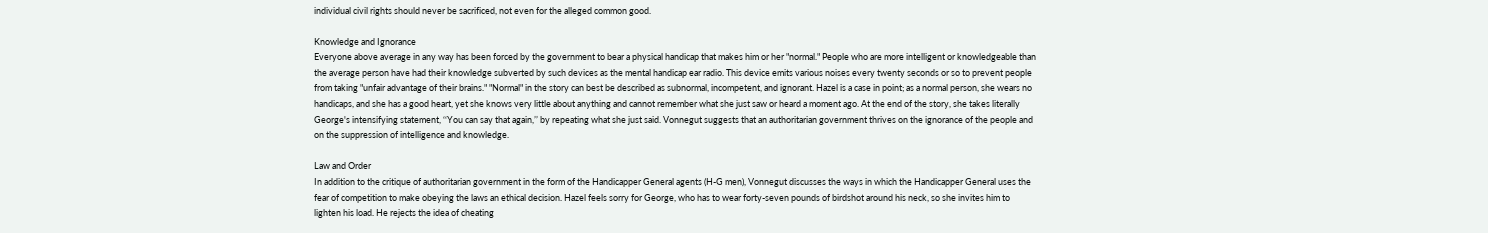individual civil rights should never be sacrificed, not even for the alleged common good.

Knowledge and Ignorance
Everyone above average in any way has been forced by the government to bear a physical handicap that makes him or her "normal." People who are more intelligent or knowledgeable than the average person have had their knowledge subverted by such devices as the mental handicap ear radio. This device emits various noises every twenty seconds or so to prevent people from taking "unfair advantage of their brains." "Normal" in the story can best be described as subnormal, incompetent, and ignorant. Hazel is a case in point; as a normal person, she wears no handicaps, and she has a good heart, yet she knows very little about anything and cannot remember what she just saw or heard a moment ago. At the end of the story, she takes literally George's intensifying statement, ‘‘You can say that again,’’ by repeating what she just said. Vonnegut suggests that an authoritarian government thrives on the ignorance of the people and on the suppression of intelligence and knowledge.

Law and Order
In addition to the critique of authoritarian government in the form of the Handicapper General agents (H-G men), Vonnegut discusses the ways in which the Handicapper General uses the fear of competition to make obeying the laws an ethical decision. Hazel feels sorry for George, who has to wear forty-seven pounds of birdshot around his neck, so she invites him to lighten his load. He rejects the idea of cheating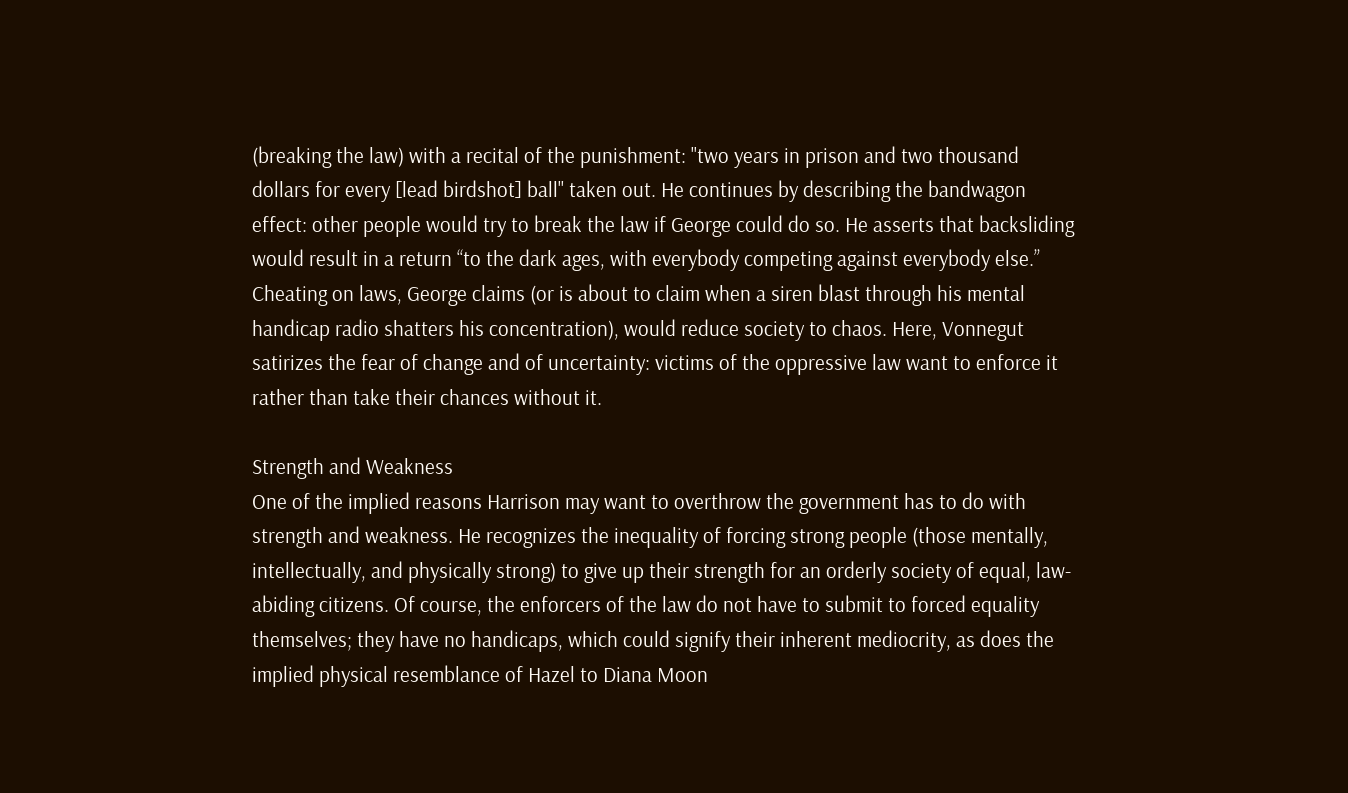(breaking the law) with a recital of the punishment: "two years in prison and two thousand dollars for every [lead birdshot] ball'' taken out. He continues by describing the bandwagon effect: other people would try to break the law if George could do so. He asserts that backsliding would result in a return ‘‘to the dark ages, with everybody competing against everybody else.’’ Cheating on laws, George claims (or is about to claim when a siren blast through his mental handicap radio shatters his concentration), would reduce society to chaos. Here, Vonnegut satirizes the fear of change and of uncertainty: victims of the oppressive law want to enforce it rather than take their chances without it.

Strength and Weakness
One of the implied reasons Harrison may want to overthrow the government has to do with strength and weakness. He recognizes the inequality of forcing strong people (those mentally, intellectually, and physically strong) to give up their strength for an orderly society of equal, law-abiding citizens. Of course, the enforcers of the law do not have to submit to forced equality themselves; they have no handicaps, which could signify their inherent mediocrity, as does the implied physical resemblance of Hazel to Diana Moon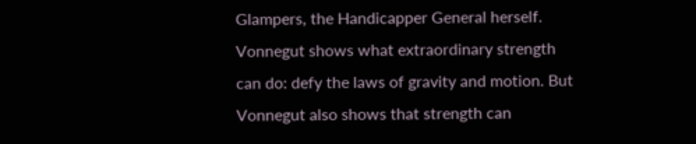Glampers, the Handicapper General herself. Vonnegut shows what extraordinary strength can do: defy the laws of gravity and motion. But Vonnegut also shows that strength can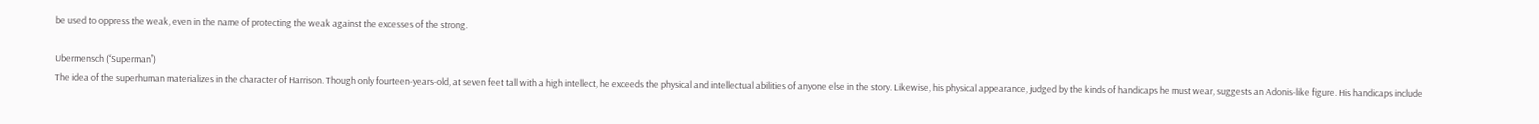be used to oppress the weak, even in the name of protecting the weak against the excesses of the strong.

Ubermensch (‘‘Superman’’)
The idea of the superhuman materializes in the character of Harrison. Though only fourteen-years-old, at seven feet tall with a high intellect, he exceeds the physical and intellectual abilities of anyone else in the story. Likewise, his physical appearance, judged by the kinds of handicaps he must wear, suggests an Adonis-like figure. His handicaps include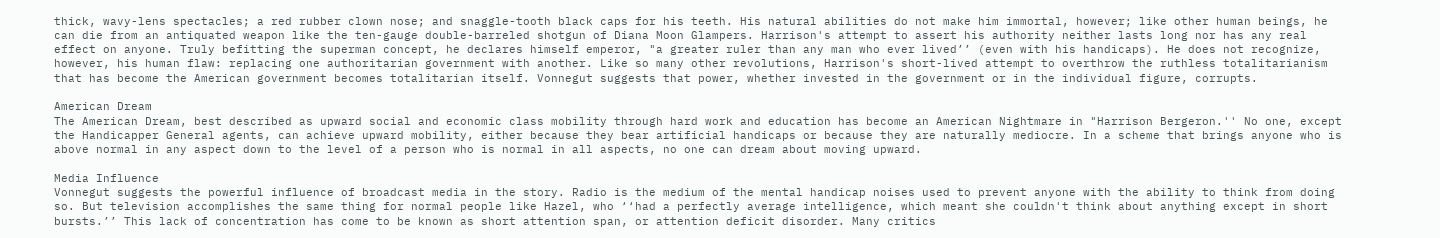thick, wavy-lens spectacles; a red rubber clown nose; and snaggle-tooth black caps for his teeth. His natural abilities do not make him immortal, however; like other human beings, he can die from an antiquated weapon like the ten-gauge double-barreled shotgun of Diana Moon Glampers. Harrison's attempt to assert his authority neither lasts long nor has any real effect on anyone. Truly befitting the superman concept, he declares himself emperor, "a greater ruler than any man who ever lived’’ (even with his handicaps). He does not recognize, however, his human flaw: replacing one authoritarian government with another. Like so many other revolutions, Harrison's short-lived attempt to overthrow the ruthless totalitarianism that has become the American government becomes totalitarian itself. Vonnegut suggests that power, whether invested in the government or in the individual figure, corrupts.

American Dream
The American Dream, best described as upward social and economic class mobility through hard work and education has become an American Nightmare in "Harrison Bergeron.'' No one, except the Handicapper General agents, can achieve upward mobility, either because they bear artificial handicaps or because they are naturally mediocre. In a scheme that brings anyone who is above normal in any aspect down to the level of a person who is normal in all aspects, no one can dream about moving upward.

Media Influence
Vonnegut suggests the powerful influence of broadcast media in the story. Radio is the medium of the mental handicap noises used to prevent anyone with the ability to think from doing so. But television accomplishes the same thing for normal people like Hazel, who ‘‘had a perfectly average intelligence, which meant she couldn't think about anything except in short bursts.’’ This lack of concentration has come to be known as short attention span, or attention deficit disorder. Many critics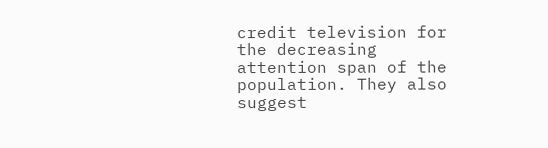credit television for the decreasing attention span of the population. They also suggest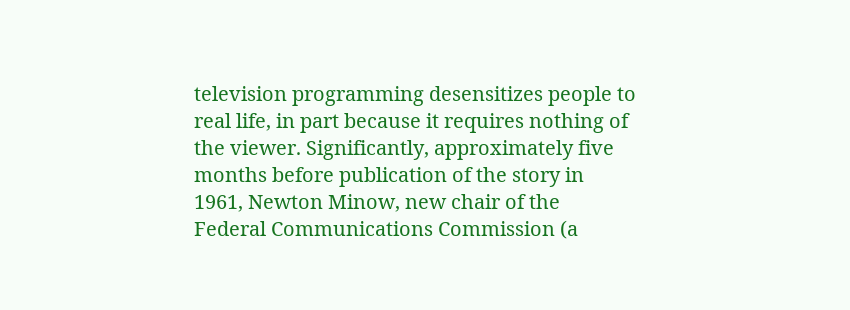television programming desensitizes people to real life, in part because it requires nothing of the viewer. Significantly, approximately five months before publication of the story in 1961, Newton Minow, new chair of the Federal Communications Commission (a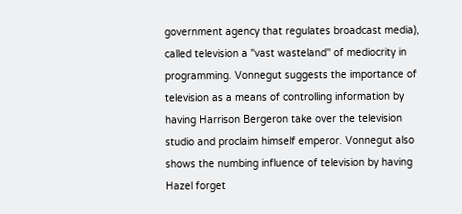government agency that regulates broadcast media), called television a "vast wasteland'' of mediocrity in programming. Vonnegut suggests the importance of television as a means of controlling information by having Harrison Bergeron take over the television studio and proclaim himself emperor. Vonnegut also shows the numbing influence of television by having Hazel forget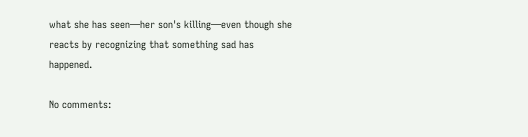what she has seen—her son's killing—even though she reacts by recognizing that something sad has happened.

No comments: